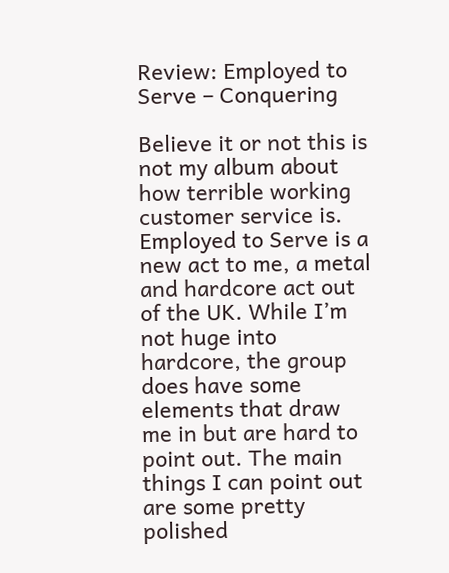Review: Employed to Serve – Conquering

Believe it or not this is not my album about how terrible working customer service is. Employed to Serve is a new act to me, a metal and hardcore act out of the UK. While I’m not huge into hardcore, the group does have some elements that draw me in but are hard to point out. The main things I can point out are some pretty polished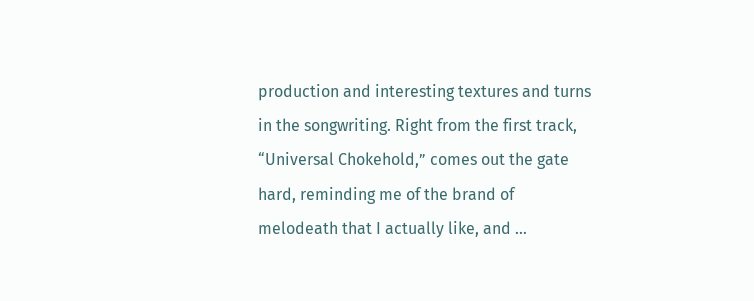production and interesting textures and turns in the songwriting. Right from the first track, “Universal Chokehold,” comes out the gate hard, reminding me of the brand of melodeath that I actually like, and …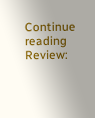Continue reading Review: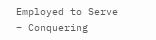Employed to Serve – Conquering